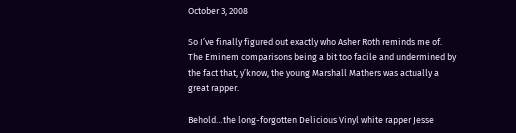October 3, 2008

So I’ve finally figured out exactly who Asher Roth reminds me of. The Eminem comparisons being a bit too facile and undermined by the fact that, y’know, the young Marshall Mathers was actually a great rapper.

Behold…the long-forgotten Delicious Vinyl white rapper Jesse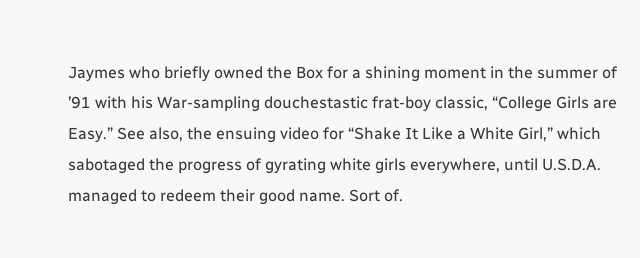Jaymes who briefly owned the Box for a shining moment in the summer of ’91 with his War-sampling douchestastic frat-boy classic, “College Girls are Easy.” See also, the ensuing video for “Shake It Like a White Girl,” which sabotaged the progress of gyrating white girls everywhere, until U.S.D.A. managed to redeem their good name. Sort of.